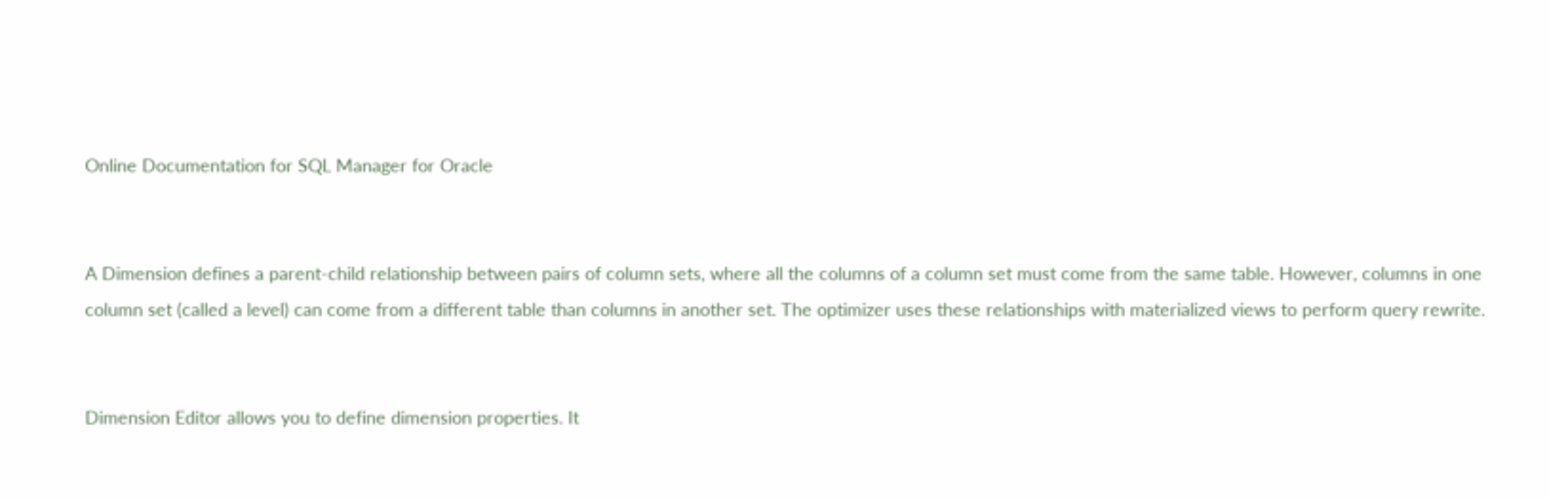Online Documentation for SQL Manager for Oracle


A Dimension defines a parent-child relationship between pairs of column sets, where all the columns of a column set must come from the same table. However, columns in one column set (called a level) can come from a different table than columns in another set. The optimizer uses these relationships with materialized views to perform query rewrite.


Dimension Editor allows you to define dimension properties. It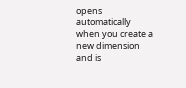opens automatically when you create a new dimension and is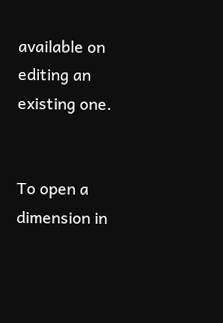available on editing an existing one.


To open a dimension in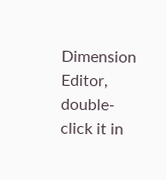Dimension Editor, double-click it in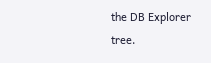the DB Explorer tree.